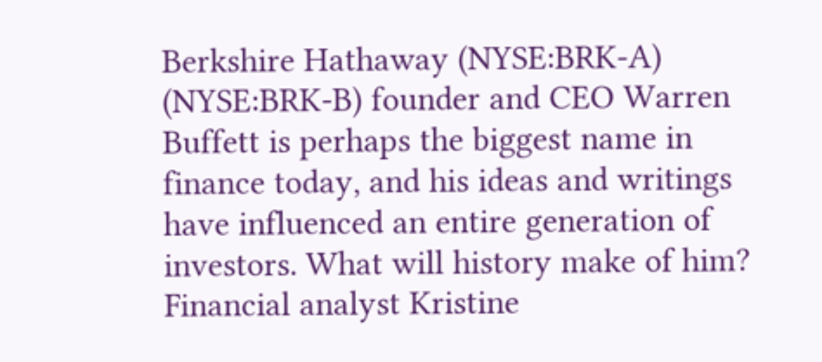Berkshire Hathaway (NYSE:BRK-A) (NYSE:BRK-B) founder and CEO Warren Buffett is perhaps the biggest name in finance today, and his ideas and writings have influenced an entire generation of investors. What will history make of him? Financial analyst Kristine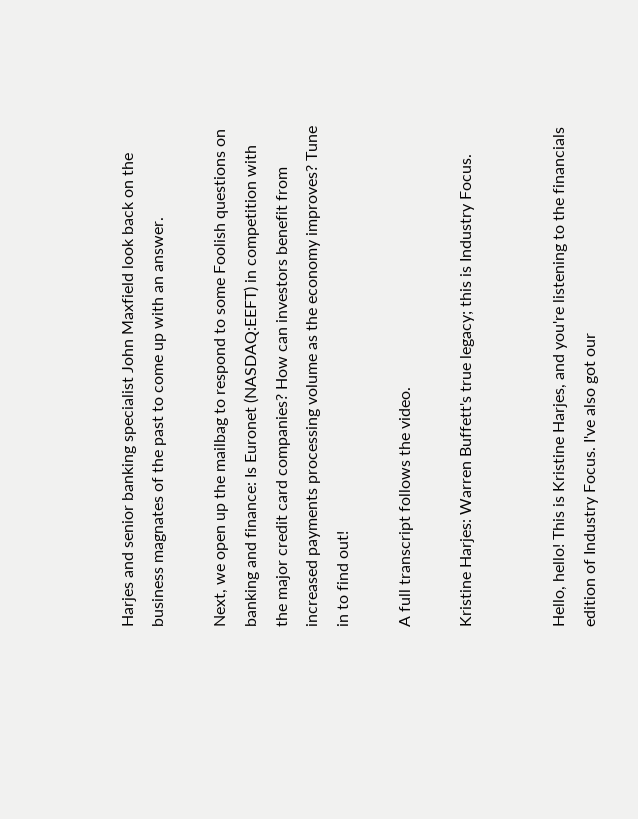Harjes and senior banking specialist John Maxfield look back on the business magnates of the past to come up with an answer.

Next, we open up the mailbag to respond to some Foolish questions on banking and finance: Is Euronet (NASDAQ:EEFT) in competition with the major credit card companies? How can investors benefit from increased payments processing volume as the economy improves? Tune in to find out!

A full transcript follows the video.

Kristine Harjes: Warren Buffett's true legacy; this is Industry Focus.


Hello, hello! This is Kristine Harjes, and you're listening to the financials edition of Industry Focus. I've also got our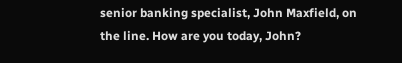senior banking specialist, John Maxfield, on the line. How are you today, John?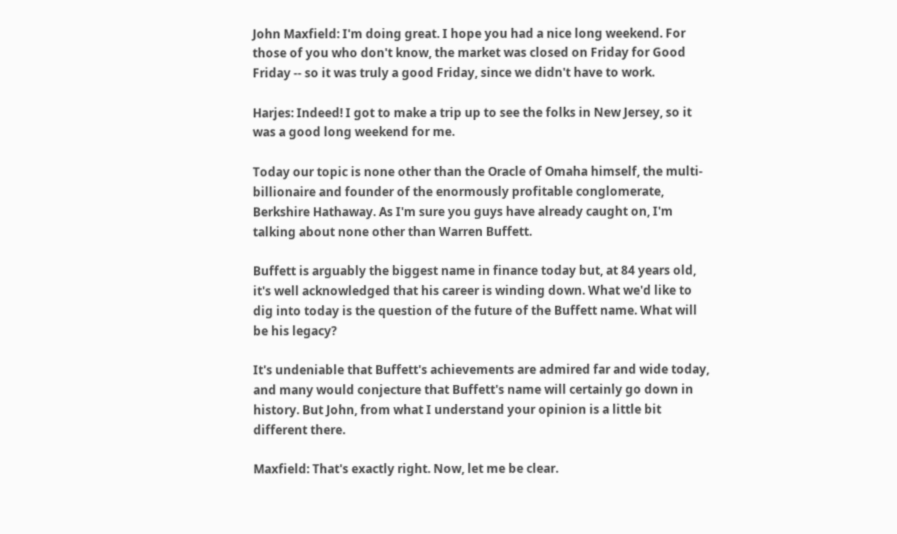John Maxfield: I'm doing great. I hope you had a nice long weekend. For those of you who don't know, the market was closed on Friday for Good Friday -- so it was truly a good Friday, since we didn't have to work.

Harjes: Indeed! I got to make a trip up to see the folks in New Jersey, so it was a good long weekend for me.

Today our topic is none other than the Oracle of Omaha himself, the multi-billionaire and founder of the enormously profitable conglomerate, Berkshire Hathaway. As I'm sure you guys have already caught on, I'm talking about none other than Warren Buffett.

Buffett is arguably the biggest name in finance today but, at 84 years old, it's well acknowledged that his career is winding down. What we'd like to dig into today is the question of the future of the Buffett name. What will be his legacy?

It's undeniable that Buffett's achievements are admired far and wide today, and many would conjecture that Buffett's name will certainly go down in history. But John, from what I understand your opinion is a little bit different there.

Maxfield: That's exactly right. Now, let me be clear.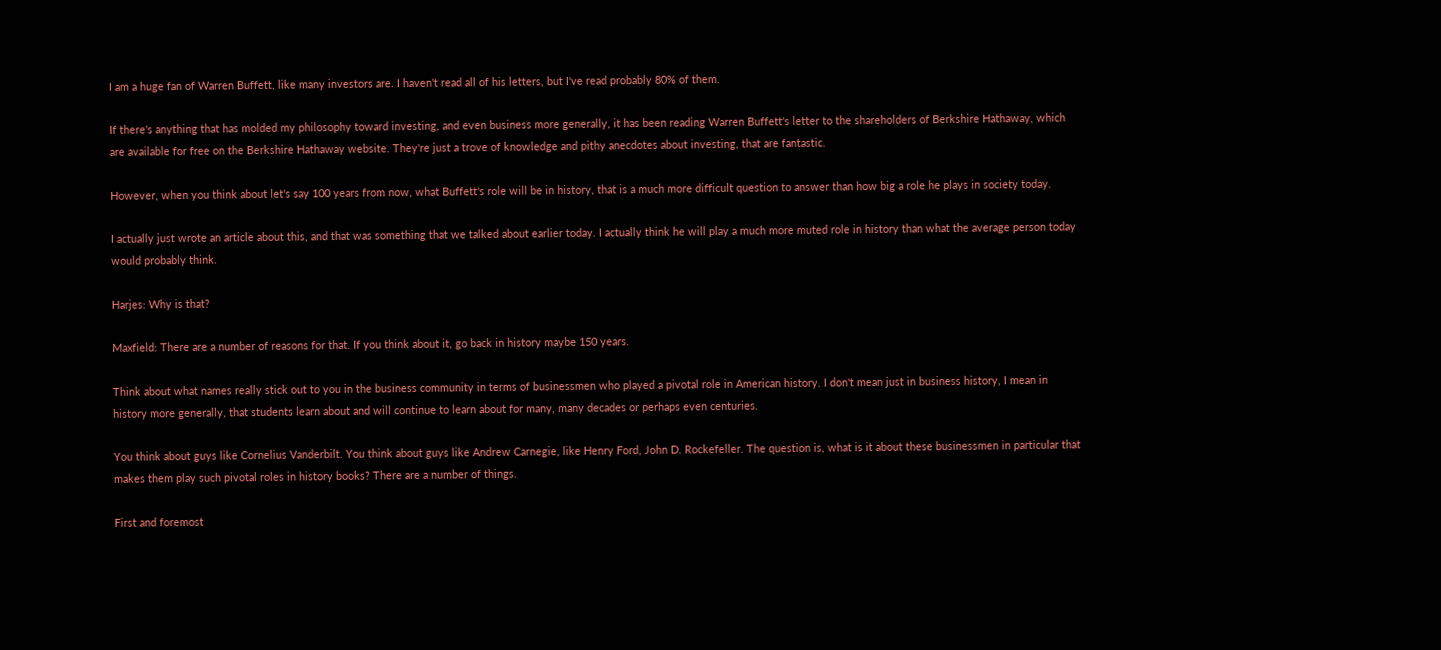I am a huge fan of Warren Buffett, like many investors are. I haven't read all of his letters, but I've read probably 80% of them.

If there's anything that has molded my philosophy toward investing, and even business more generally, it has been reading Warren Buffett's letter to the shareholders of Berkshire Hathaway, which are available for free on the Berkshire Hathaway website. They're just a trove of knowledge and pithy anecdotes about investing, that are fantastic.

However, when you think about let's say 100 years from now, what Buffett's role will be in history, that is a much more difficult question to answer than how big a role he plays in society today.

I actually just wrote an article about this, and that was something that we talked about earlier today. I actually think he will play a much more muted role in history than what the average person today would probably think.

Harjes: Why is that?

Maxfield: There are a number of reasons for that. If you think about it, go back in history maybe 150 years.

Think about what names really stick out to you in the business community in terms of businessmen who played a pivotal role in American history. I don't mean just in business history, I mean in history more generally, that students learn about and will continue to learn about for many, many decades or perhaps even centuries.

You think about guys like Cornelius Vanderbilt. You think about guys like Andrew Carnegie, like Henry Ford, John D. Rockefeller. The question is, what is it about these businessmen in particular that makes them play such pivotal roles in history books? There are a number of things.

First and foremost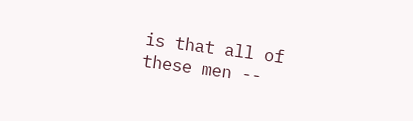is that all of these men --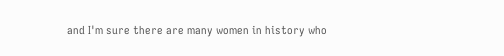and I'm sure there are many women in history who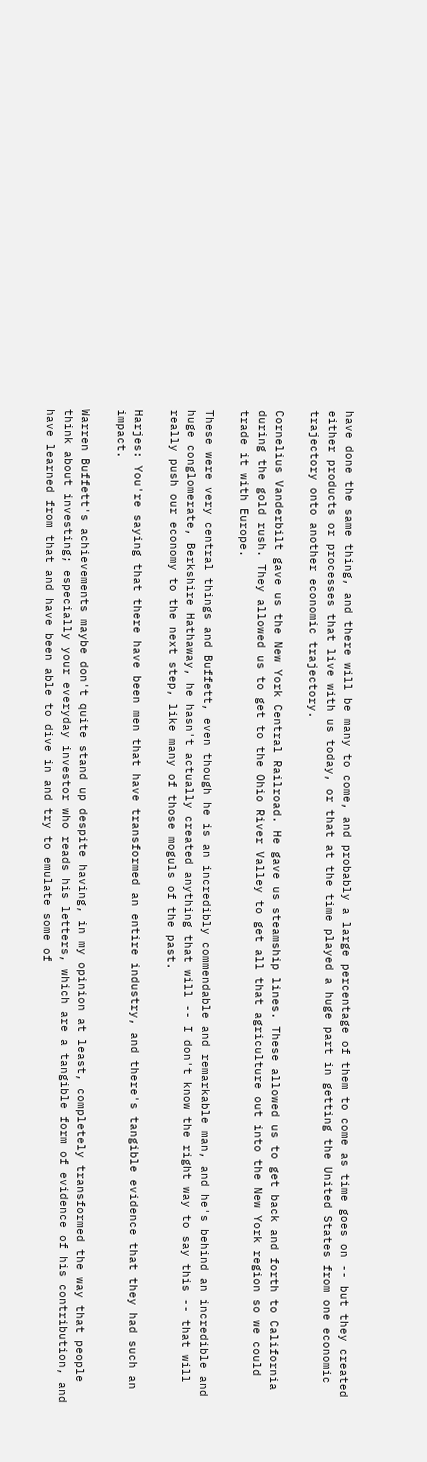have done the same thing, and there will be many to come, and probably a large percentage of them to come as time goes on -- but they created either products or processes that live with us today, or that at the time played a huge part in getting the United States from one economic trajectory onto another economic trajectory.

Cornelius Vanderbilt gave us the New York Central Railroad. He gave us steamship lines. These allowed us to get back and forth to California during the gold rush. They allowed us to get to the Ohio River Valley to get all that agriculture out into the New York region so we could trade it with Europe.

These were very central things and Buffett, even though he is an incredibly commendable and remarkable man, and he's behind an incredible and huge conglomerate, Berkshire Hathaway, he hasn't actually created anything that will -- I don't know the right way to say this -- that will really push our economy to the next step, like many of those moguls of the past.

Harjes: You're saying that there have been men that have transformed an entire industry, and there's tangible evidence that they had such an impact.

Warren Buffett's achievements maybe don't quite stand up despite having, in my opinion at least, completely transformed the way that people think about investing; especially your everyday investor who reads his letters, which are a tangible form of evidence of his contribution, and have learned from that and have been able to dive in and try to emulate some of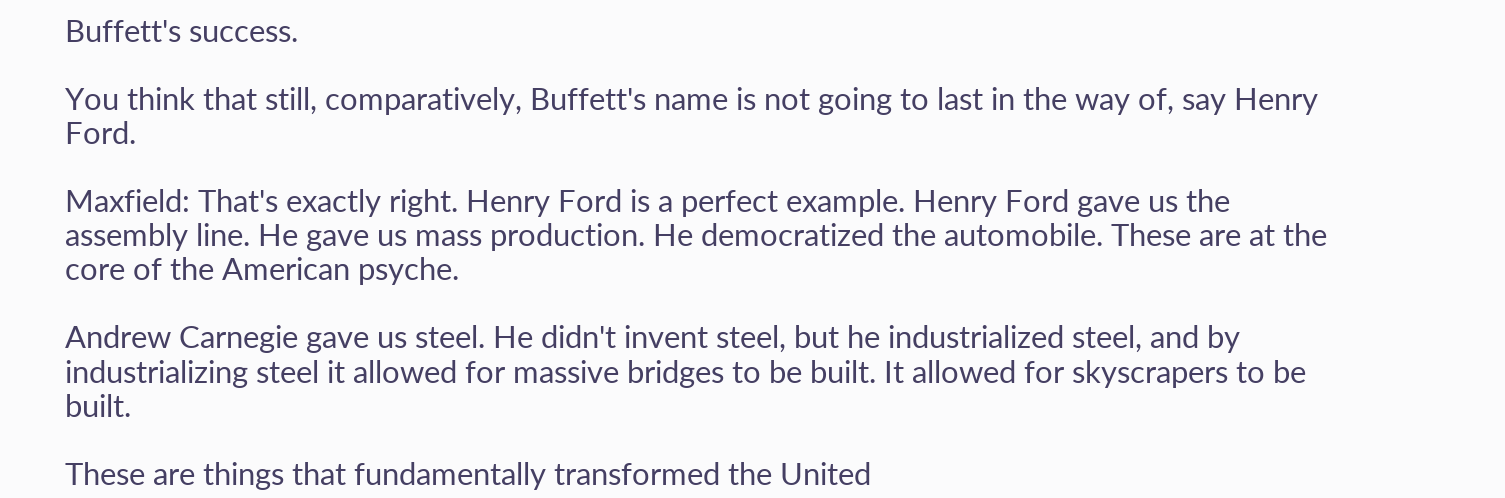Buffett's success.

You think that still, comparatively, Buffett's name is not going to last in the way of, say Henry Ford.

Maxfield: That's exactly right. Henry Ford is a perfect example. Henry Ford gave us the assembly line. He gave us mass production. He democratized the automobile. These are at the core of the American psyche.

Andrew Carnegie gave us steel. He didn't invent steel, but he industrialized steel, and by industrializing steel it allowed for massive bridges to be built. It allowed for skyscrapers to be built.

These are things that fundamentally transformed the United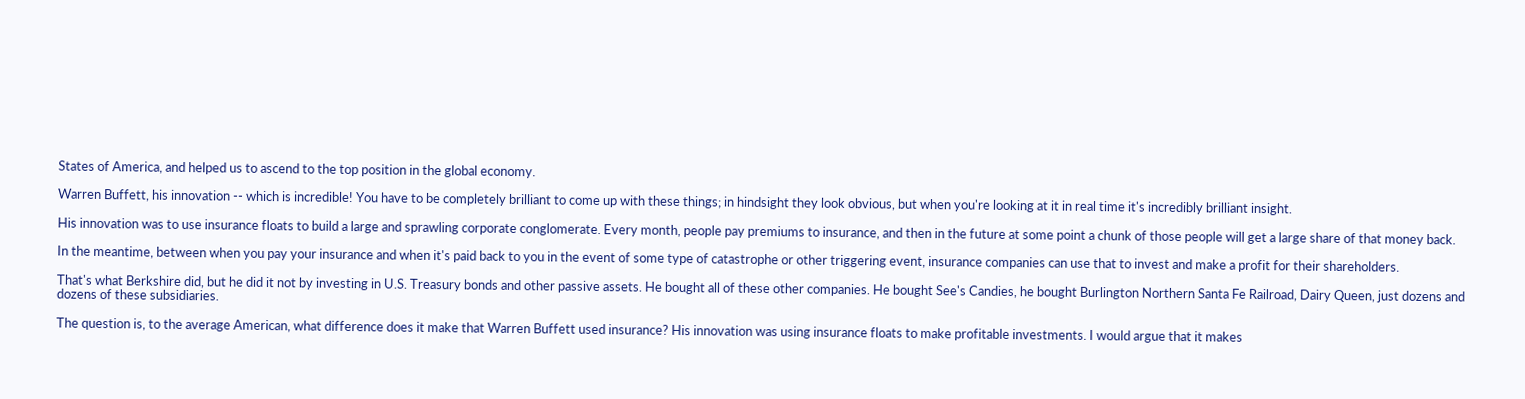States of America, and helped us to ascend to the top position in the global economy.

Warren Buffett, his innovation -- which is incredible! You have to be completely brilliant to come up with these things; in hindsight they look obvious, but when you're looking at it in real time it's incredibly brilliant insight.

His innovation was to use insurance floats to build a large and sprawling corporate conglomerate. Every month, people pay premiums to insurance, and then in the future at some point a chunk of those people will get a large share of that money back.

In the meantime, between when you pay your insurance and when it's paid back to you in the event of some type of catastrophe or other triggering event, insurance companies can use that to invest and make a profit for their shareholders.

That's what Berkshire did, but he did it not by investing in U.S. Treasury bonds and other passive assets. He bought all of these other companies. He bought See's Candies, he bought Burlington Northern Santa Fe Railroad, Dairy Queen, just dozens and dozens of these subsidiaries.

The question is, to the average American, what difference does it make that Warren Buffett used insurance? His innovation was using insurance floats to make profitable investments. I would argue that it makes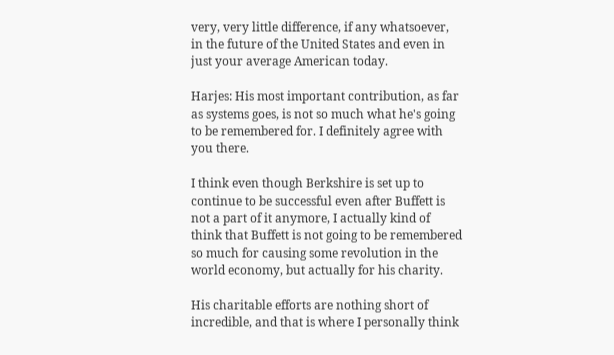very, very little difference, if any whatsoever, in the future of the United States and even in just your average American today.

Harjes: His most important contribution, as far as systems goes, is not so much what he's going to be remembered for. I definitely agree with you there.

I think even though Berkshire is set up to continue to be successful even after Buffett is not a part of it anymore, I actually kind of think that Buffett is not going to be remembered so much for causing some revolution in the world economy, but actually for his charity.

His charitable efforts are nothing short of incredible, and that is where I personally think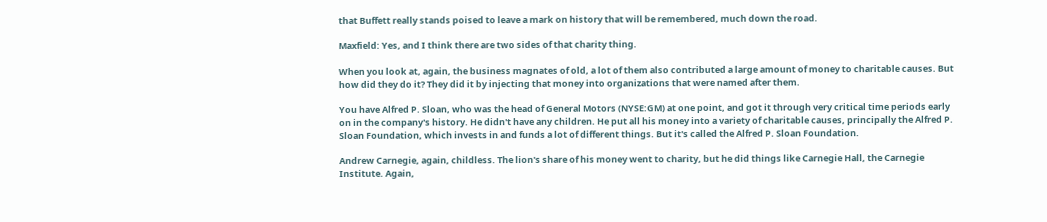that Buffett really stands poised to leave a mark on history that will be remembered, much down the road.

Maxfield: Yes, and I think there are two sides of that charity thing.

When you look at, again, the business magnates of old, a lot of them also contributed a large amount of money to charitable causes. But how did they do it? They did it by injecting that money into organizations that were named after them.

You have Alfred P. Sloan, who was the head of General Motors (NYSE:GM) at one point, and got it through very critical time periods early on in the company's history. He didn't have any children. He put all his money into a variety of charitable causes, principally the Alfred P. Sloan Foundation, which invests in and funds a lot of different things. But it's called the Alfred P. Sloan Foundation.

Andrew Carnegie, again, childless. The lion's share of his money went to charity, but he did things like Carnegie Hall, the Carnegie Institute. Again,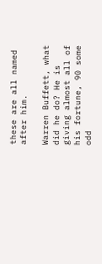these are all named after him.

Warren Buffett, what did he do? He is giving almost all of his fortune, 90 some odd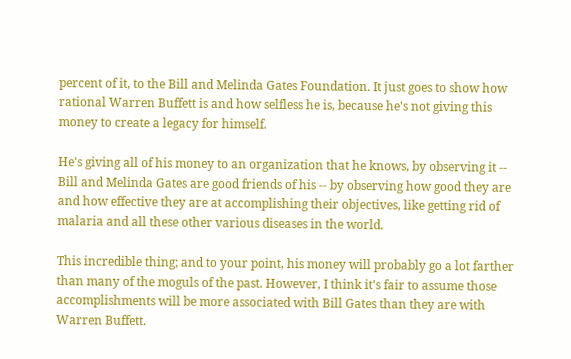percent of it, to the Bill and Melinda Gates Foundation. It just goes to show how rational Warren Buffett is and how selfless he is, because he's not giving this money to create a legacy for himself.

He's giving all of his money to an organization that he knows, by observing it -- Bill and Melinda Gates are good friends of his -- by observing how good they are and how effective they are at accomplishing their objectives, like getting rid of malaria and all these other various diseases in the world.

This incredible thing; and to your point, his money will probably go a lot farther than many of the moguls of the past. However, I think it's fair to assume those accomplishments will be more associated with Bill Gates than they are with Warren Buffett.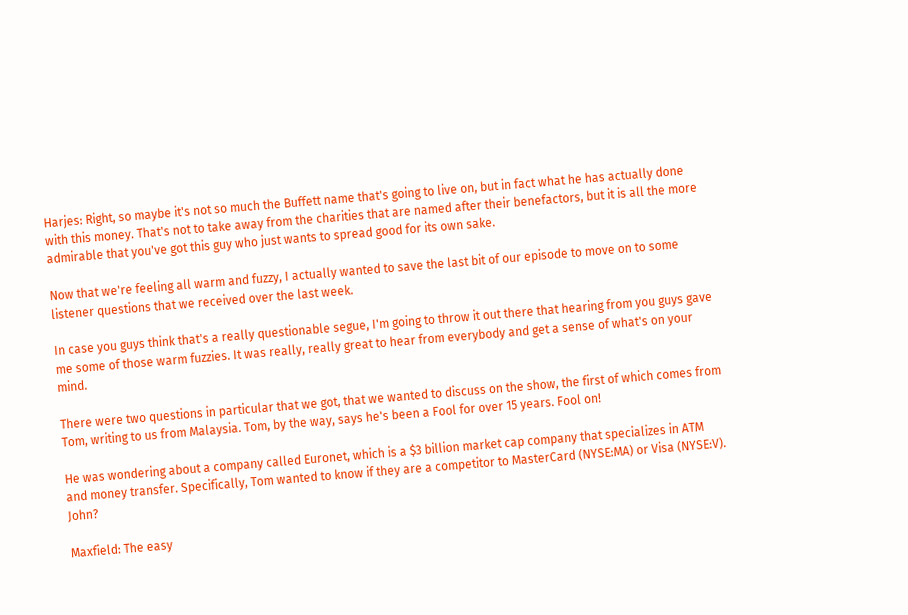Harjes: Right, so maybe it's not so much the Buffett name that's going to live on, but in fact what he has actually done with this money. That's not to take away from the charities that are named after their benefactors, but it is all the more admirable that you've got this guy who just wants to spread good for its own sake.

Now that we're feeling all warm and fuzzy, I actually wanted to save the last bit of our episode to move on to some listener questions that we received over the last week.

In case you guys think that's a really questionable segue, I'm going to throw it out there that hearing from you guys gave me some of those warm fuzzies. It was really, really great to hear from everybody and get a sense of what's on your mind.

There were two questions in particular that we got, that we wanted to discuss on the show, the first of which comes from Tom, writing to us from Malaysia. Tom, by the way, says he's been a Fool for over 15 years. Fool on!

He was wondering about a company called Euronet, which is a $3 billion market cap company that specializes in ATM and money transfer. Specifically, Tom wanted to know if they are a competitor to MasterCard (NYSE:MA) or Visa (NYSE:V). John?

Maxfield: The easy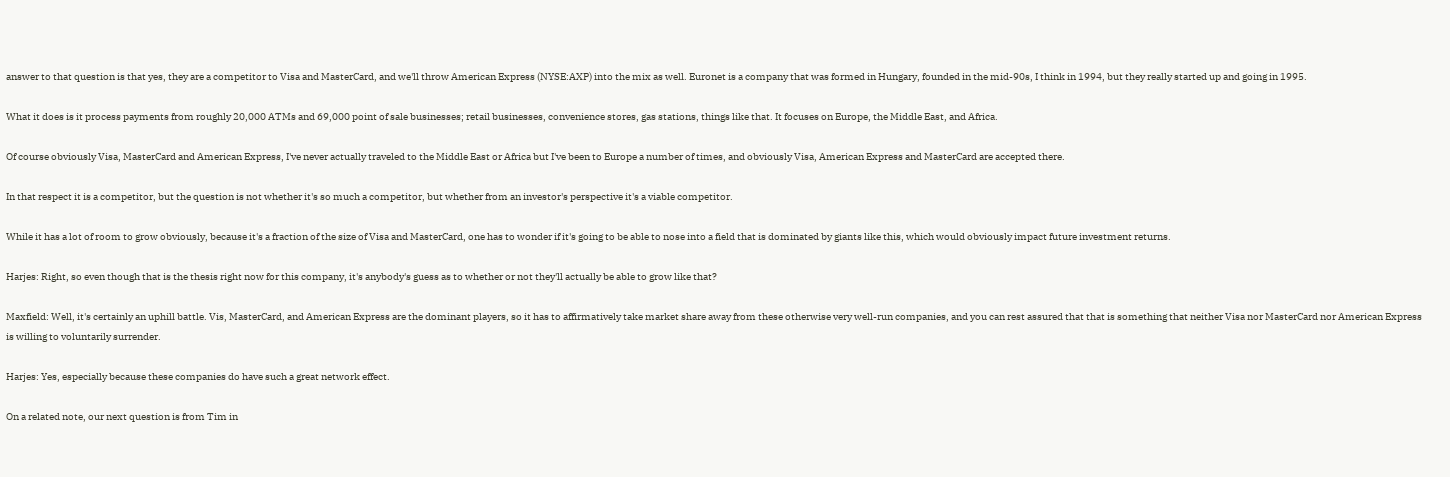answer to that question is that yes, they are a competitor to Visa and MasterCard, and we'll throw American Express (NYSE:AXP) into the mix as well. Euronet is a company that was formed in Hungary, founded in the mid-90s, I think in 1994, but they really started up and going in 1995.

What it does is it process payments from roughly 20,000 ATMs and 69,000 point of sale businesses; retail businesses, convenience stores, gas stations, things like that. It focuses on Europe, the Middle East, and Africa.

Of course obviously Visa, MasterCard and American Express, I've never actually traveled to the Middle East or Africa but I've been to Europe a number of times, and obviously Visa, American Express and MasterCard are accepted there.

In that respect it is a competitor, but the question is not whether it's so much a competitor, but whether from an investor's perspective it's a viable competitor.

While it has a lot of room to grow obviously, because it's a fraction of the size of Visa and MasterCard, one has to wonder if it's going to be able to nose into a field that is dominated by giants like this, which would obviously impact future investment returns.

Harjes: Right, so even though that is the thesis right now for this company, it's anybody's guess as to whether or not they'll actually be able to grow like that?

Maxfield: Well, it's certainly an uphill battle. Vis, MasterCard, and American Express are the dominant players, so it has to affirmatively take market share away from these otherwise very well-run companies, and you can rest assured that that is something that neither Visa nor MasterCard nor American Express is willing to voluntarily surrender.

Harjes: Yes, especially because these companies do have such a great network effect.

On a related note, our next question is from Tim in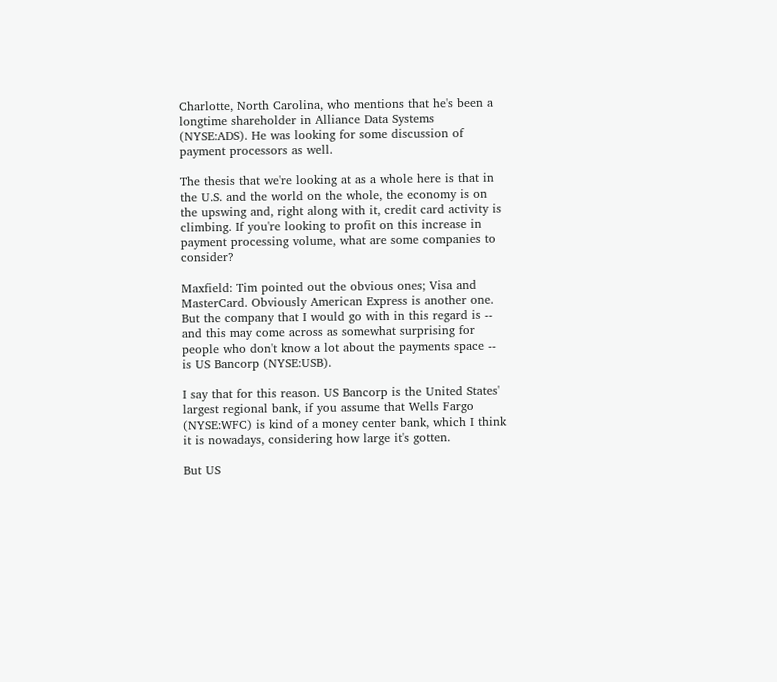Charlotte, North Carolina, who mentions that he's been a longtime shareholder in Alliance Data Systems (NYSE:ADS). He was looking for some discussion of payment processors as well.

The thesis that we're looking at as a whole here is that in the U.S. and the world on the whole, the economy is on the upswing and, right along with it, credit card activity is climbing. If you're looking to profit on this increase in payment processing volume, what are some companies to consider?

Maxfield: Tim pointed out the obvious ones; Visa and MasterCard. Obviously American Express is another one. But the company that I would go with in this regard is -- and this may come across as somewhat surprising for people who don't know a lot about the payments space -- is US Bancorp (NYSE:USB).

I say that for this reason. US Bancorp is the United States' largest regional bank, if you assume that Wells Fargo (NYSE:WFC) is kind of a money center bank, which I think it is nowadays, considering how large it's gotten.

But US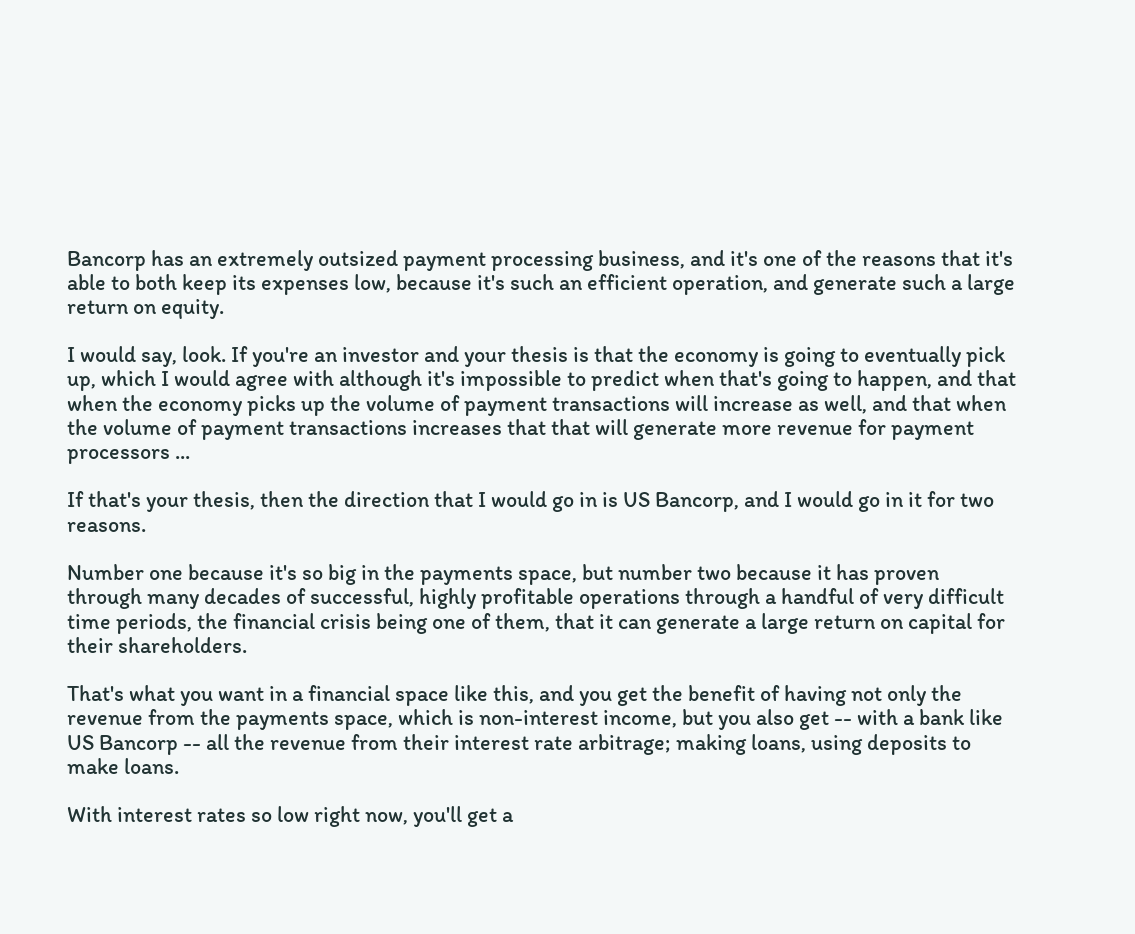Bancorp has an extremely outsized payment processing business, and it's one of the reasons that it's able to both keep its expenses low, because it's such an efficient operation, and generate such a large return on equity.

I would say, look. If you're an investor and your thesis is that the economy is going to eventually pick up, which I would agree with although it's impossible to predict when that's going to happen, and that when the economy picks up the volume of payment transactions will increase as well, and that when the volume of payment transactions increases that that will generate more revenue for payment processors ...

If that's your thesis, then the direction that I would go in is US Bancorp, and I would go in it for two reasons.

Number one because it's so big in the payments space, but number two because it has proven through many decades of successful, highly profitable operations through a handful of very difficult time periods, the financial crisis being one of them, that it can generate a large return on capital for their shareholders.

That's what you want in a financial space like this, and you get the benefit of having not only the revenue from the payments space, which is non-interest income, but you also get -- with a bank like US Bancorp -- all the revenue from their interest rate arbitrage; making loans, using deposits to make loans.

With interest rates so low right now, you'll get a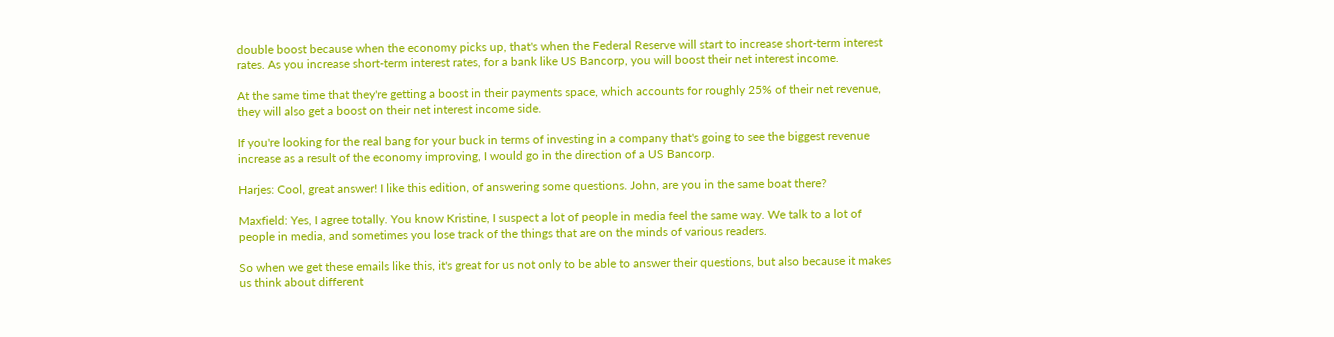double boost because when the economy picks up, that's when the Federal Reserve will start to increase short-term interest rates. As you increase short-term interest rates, for a bank like US Bancorp, you will boost their net interest income.

At the same time that they're getting a boost in their payments space, which accounts for roughly 25% of their net revenue, they will also get a boost on their net interest income side.

If you're looking for the real bang for your buck in terms of investing in a company that's going to see the biggest revenue increase as a result of the economy improving, I would go in the direction of a US Bancorp.

Harjes: Cool, great answer! I like this edition, of answering some questions. John, are you in the same boat there?

Maxfield: Yes, I agree totally. You know Kristine, I suspect a lot of people in media feel the same way. We talk to a lot of people in media, and sometimes you lose track of the things that are on the minds of various readers.

So when we get these emails like this, it's great for us not only to be able to answer their questions, but also because it makes us think about different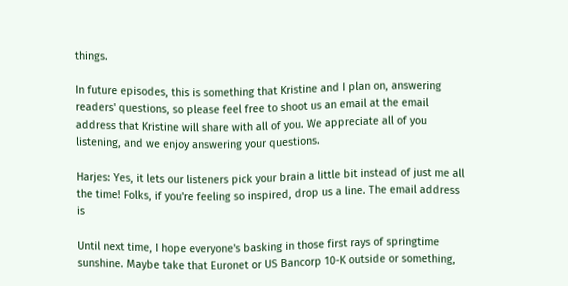things.

In future episodes, this is something that Kristine and I plan on, answering readers' questions, so please feel free to shoot us an email at the email address that Kristine will share with all of you. We appreciate all of you listening, and we enjoy answering your questions.

Harjes: Yes, it lets our listeners pick your brain a little bit instead of just me all the time! Folks, if you're feeling so inspired, drop us a line. The email address is

Until next time, I hope everyone's basking in those first rays of springtime sunshine. Maybe take that Euronet or US Bancorp 10-K outside or something,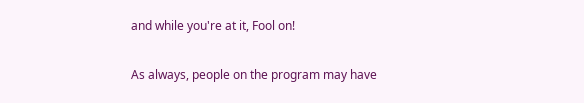and while you're at it, Fool on!

As always, people on the program may have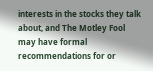interests in the stocks they talk about, and The Motley Fool may have formal recommendations for or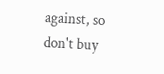against, so don't buy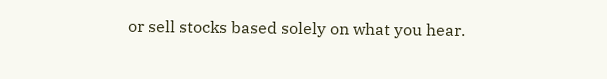or sell stocks based solely on what you hear.